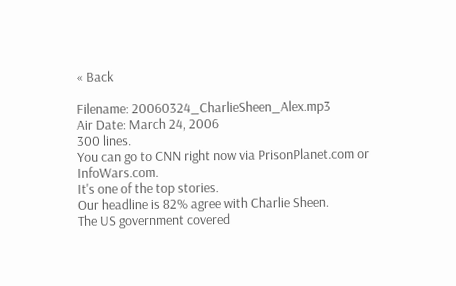« Back

Filename: 20060324_CharlieSheen_Alex.mp3
Air Date: March 24, 2006
300 lines.
You can go to CNN right now via PrisonPlanet.com or InfoWars.com.
It's one of the top stories.
Our headline is 82% agree with Charlie Sheen.
The US government covered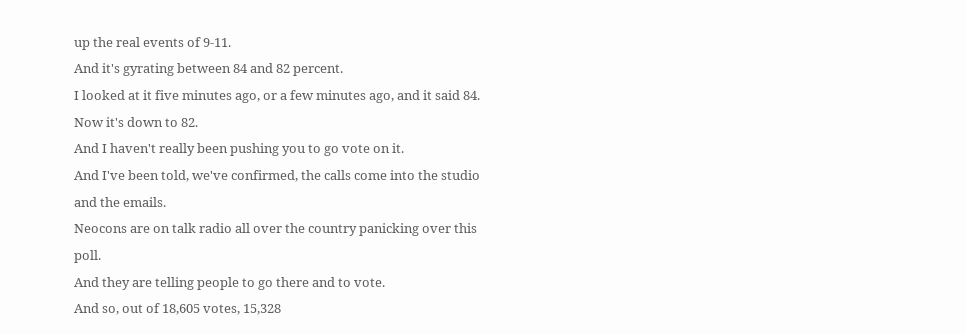up the real events of 9-11.
And it's gyrating between 84 and 82 percent.
I looked at it five minutes ago, or a few minutes ago, and it said 84.
Now it's down to 82.
And I haven't really been pushing you to go vote on it.
And I've been told, we've confirmed, the calls come into the studio and the emails.
Neocons are on talk radio all over the country panicking over this poll.
And they are telling people to go there and to vote.
And so, out of 18,605 votes, 15,328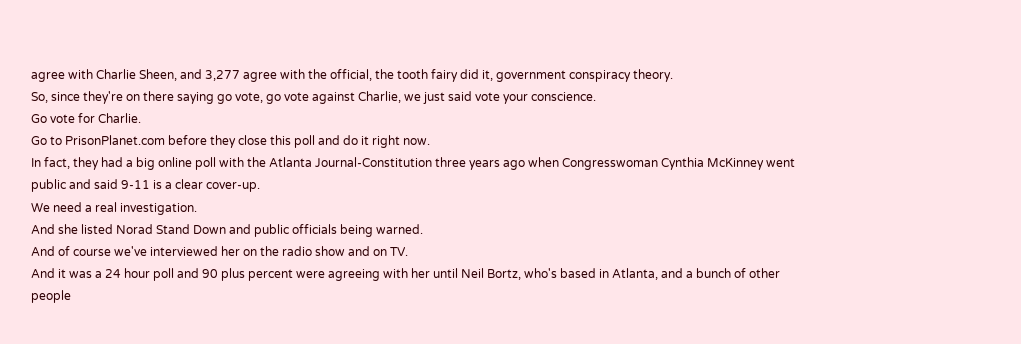agree with Charlie Sheen, and 3,277 agree with the official, the tooth fairy did it, government conspiracy theory.
So, since they're on there saying go vote, go vote against Charlie, we just said vote your conscience.
Go vote for Charlie.
Go to PrisonPlanet.com before they close this poll and do it right now.
In fact, they had a big online poll with the Atlanta Journal-Constitution three years ago when Congresswoman Cynthia McKinney went public and said 9-11 is a clear cover-up.
We need a real investigation.
And she listed Norad Stand Down and public officials being warned.
And of course we've interviewed her on the radio show and on TV.
And it was a 24 hour poll and 90 plus percent were agreeing with her until Neil Bortz, who's based in Atlanta, and a bunch of other people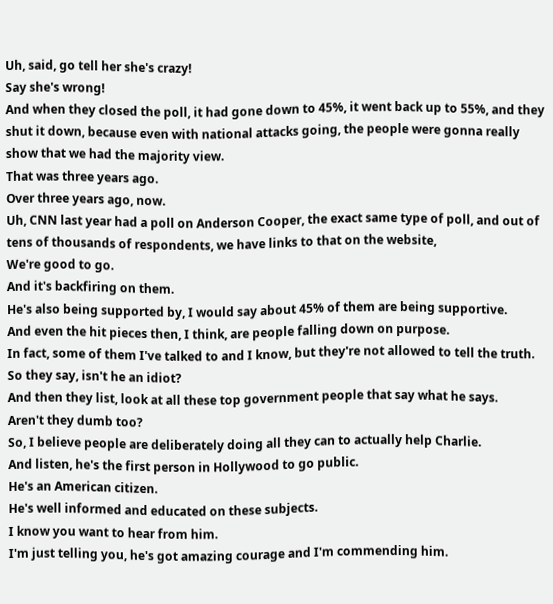Uh, said, go tell her she's crazy!
Say she's wrong!
And when they closed the poll, it had gone down to 45%, it went back up to 55%, and they shut it down, because even with national attacks going, the people were gonna really show that we had the majority view.
That was three years ago.
Over three years ago, now.
Uh, CNN last year had a poll on Anderson Cooper, the exact same type of poll, and out of tens of thousands of respondents, we have links to that on the website,
We're good to go.
And it's backfiring on them.
He's also being supported by, I would say about 45% of them are being supportive.
And even the hit pieces then, I think, are people falling down on purpose.
In fact, some of them I've talked to and I know, but they're not allowed to tell the truth.
So they say, isn't he an idiot?
And then they list, look at all these top government people that say what he says.
Aren't they dumb too?
So, I believe people are deliberately doing all they can to actually help Charlie.
And listen, he's the first person in Hollywood to go public.
He's an American citizen.
He's well informed and educated on these subjects.
I know you want to hear from him.
I'm just telling you, he's got amazing courage and I'm commending him.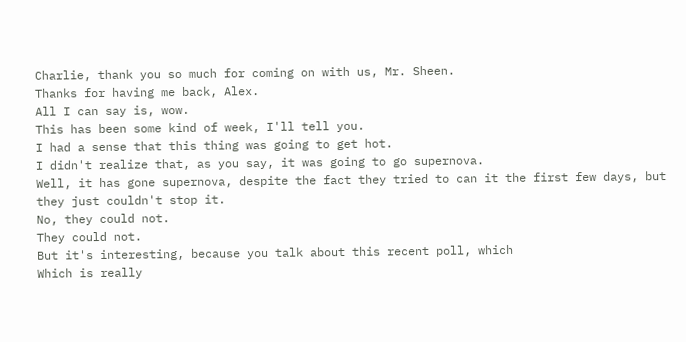Charlie, thank you so much for coming on with us, Mr. Sheen.
Thanks for having me back, Alex.
All I can say is, wow.
This has been some kind of week, I'll tell you.
I had a sense that this thing was going to get hot.
I didn't realize that, as you say, it was going to go supernova.
Well, it has gone supernova, despite the fact they tried to can it the first few days, but they just couldn't stop it.
No, they could not.
They could not.
But it's interesting, because you talk about this recent poll, which
Which is really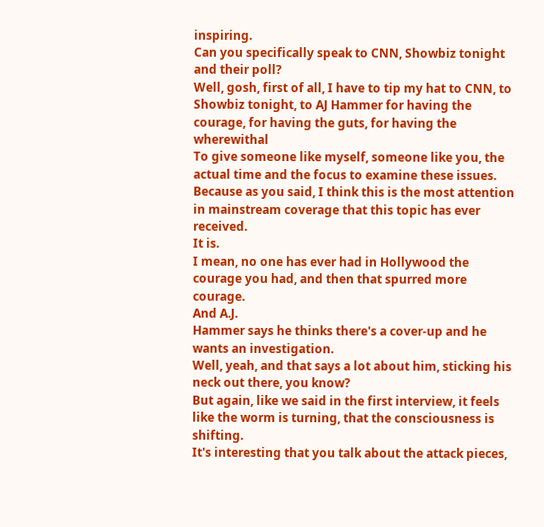inspiring.
Can you specifically speak to CNN, Showbiz tonight and their poll?
Well, gosh, first of all, I have to tip my hat to CNN, to Showbiz tonight, to AJ Hammer for having the courage, for having the guts, for having the wherewithal
To give someone like myself, someone like you, the actual time and the focus to examine these issues.
Because as you said, I think this is the most attention in mainstream coverage that this topic has ever received.
It is.
I mean, no one has ever had in Hollywood the courage you had, and then that spurred more courage.
And A.J.
Hammer says he thinks there's a cover-up and he wants an investigation.
Well, yeah, and that says a lot about him, sticking his neck out there, you know?
But again, like we said in the first interview, it feels like the worm is turning, that the consciousness is shifting.
It's interesting that you talk about the attack pieces,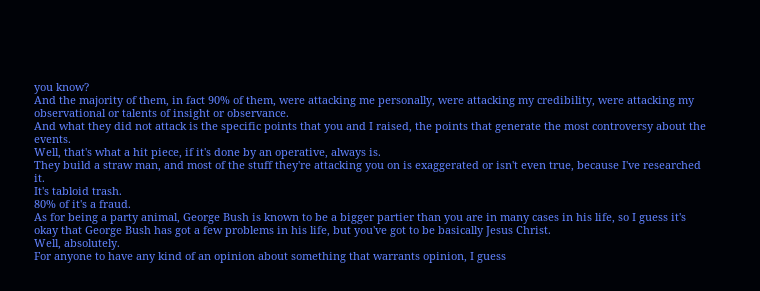you know?
And the majority of them, in fact 90% of them, were attacking me personally, were attacking my credibility, were attacking my observational or talents of insight or observance.
And what they did not attack is the specific points that you and I raised, the points that generate the most controversy about the events.
Well, that's what a hit piece, if it's done by an operative, always is.
They build a straw man, and most of the stuff they're attacking you on is exaggerated or isn't even true, because I've researched it.
It's tabloid trash.
80% of it's a fraud.
As for being a party animal, George Bush is known to be a bigger partier than you are in many cases in his life, so I guess it's okay that George Bush has got a few problems in his life, but you've got to be basically Jesus Christ.
Well, absolutely.
For anyone to have any kind of an opinion about something that warrants opinion, I guess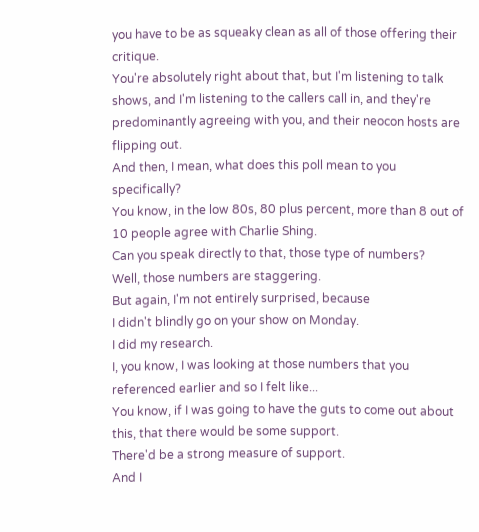you have to be as squeaky clean as all of those offering their critique.
You're absolutely right about that, but I'm listening to talk shows, and I'm listening to the callers call in, and they're predominantly agreeing with you, and their neocon hosts are flipping out.
And then, I mean, what does this poll mean to you specifically?
You know, in the low 80s, 80 plus percent, more than 8 out of 10 people agree with Charlie Shing.
Can you speak directly to that, those type of numbers?
Well, those numbers are staggering.
But again, I'm not entirely surprised, because
I didn't blindly go on your show on Monday.
I did my research.
I, you know, I was looking at those numbers that you referenced earlier and so I felt like...
You know, if I was going to have the guts to come out about this, that there would be some support.
There'd be a strong measure of support.
And I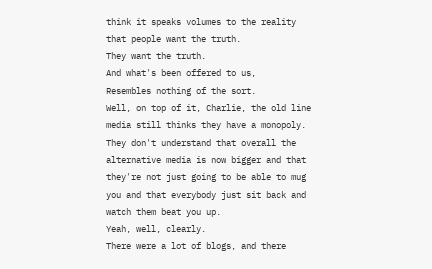think it speaks volumes to the reality that people want the truth.
They want the truth.
And what's been offered to us,
Resembles nothing of the sort.
Well, on top of it, Charlie, the old line media still thinks they have a monopoly.
They don't understand that overall the alternative media is now bigger and that they're not just going to be able to mug you and that everybody just sit back and watch them beat you up.
Yeah, well, clearly.
There were a lot of blogs, and there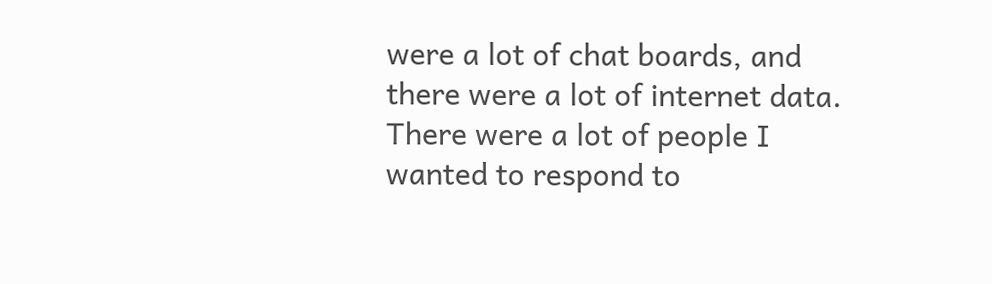were a lot of chat boards, and there were a lot of internet data.
There were a lot of people I wanted to respond to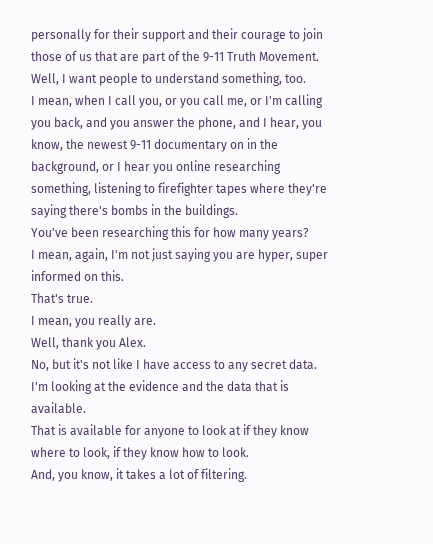personally for their support and their courage to join those of us that are part of the 9-11 Truth Movement.
Well, I want people to understand something, too.
I mean, when I call you, or you call me, or I'm calling you back, and you answer the phone, and I hear, you know, the newest 9-11 documentary on in the background, or I hear you online researching something, listening to firefighter tapes where they're saying there's bombs in the buildings.
You've been researching this for how many years?
I mean, again, I'm not just saying you are hyper, super informed on this.
That's true.
I mean, you really are.
Well, thank you Alex.
No, but it's not like I have access to any secret data.
I'm looking at the evidence and the data that is available.
That is available for anyone to look at if they know where to look, if they know how to look.
And, you know, it takes a lot of filtering.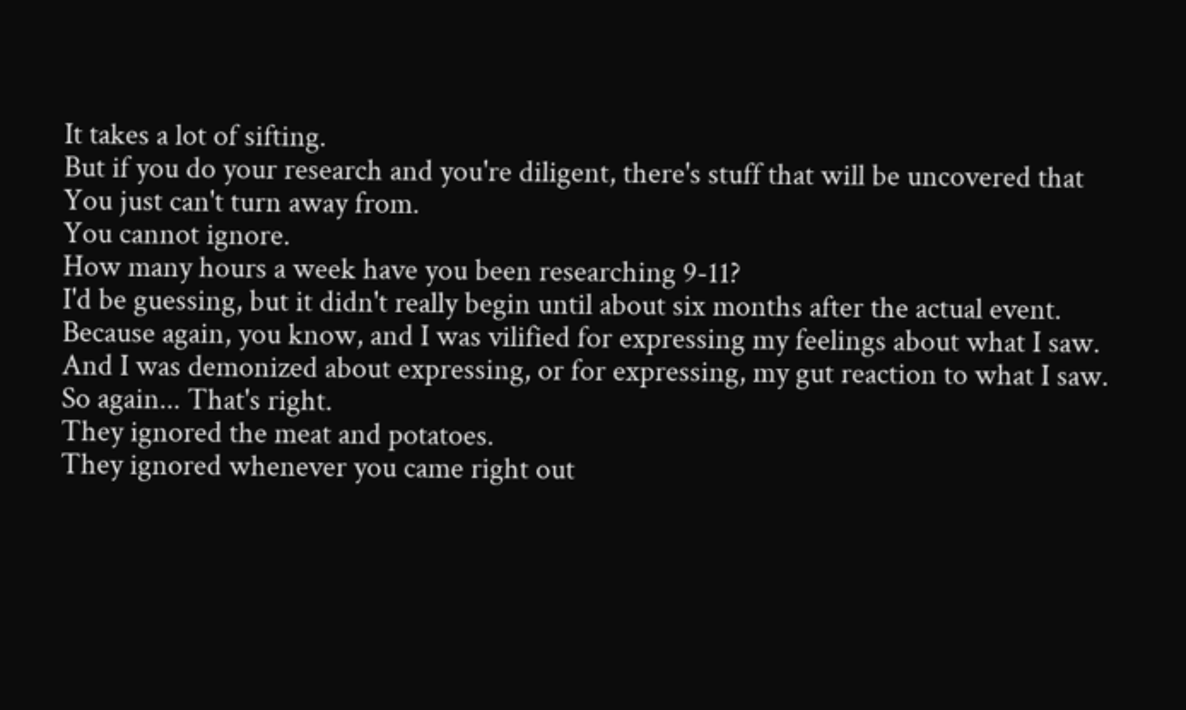It takes a lot of sifting.
But if you do your research and you're diligent, there's stuff that will be uncovered that
You just can't turn away from.
You cannot ignore.
How many hours a week have you been researching 9-11?
I'd be guessing, but it didn't really begin until about six months after the actual event.
Because again, you know, and I was vilified for expressing my feelings about what I saw.
And I was demonized about expressing, or for expressing, my gut reaction to what I saw.
So again... That's right.
They ignored the meat and potatoes.
They ignored whenever you came right out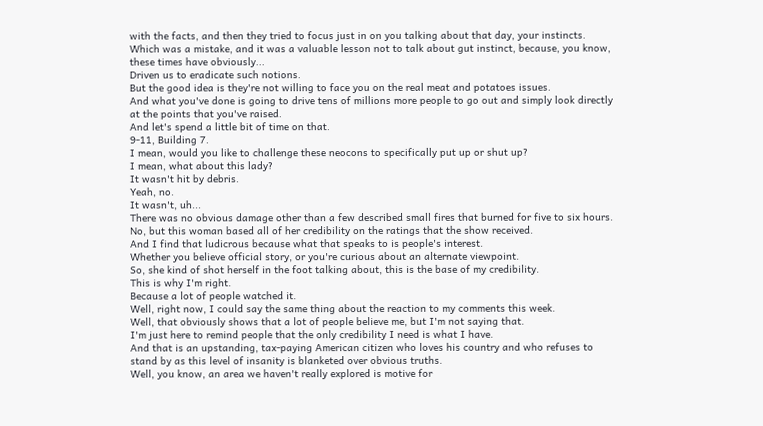with the facts, and then they tried to focus just in on you talking about that day, your instincts.
Which was a mistake, and it was a valuable lesson not to talk about gut instinct, because, you know, these times have obviously...
Driven us to eradicate such notions.
But the good idea is they're not willing to face you on the real meat and potatoes issues.
And what you've done is going to drive tens of millions more people to go out and simply look directly at the points that you've raised.
And let's spend a little bit of time on that.
9-11, Building 7.
I mean, would you like to challenge these neocons to specifically put up or shut up?
I mean, what about this lady?
It wasn't hit by debris.
Yeah, no.
It wasn't, uh...
There was no obvious damage other than a few described small fires that burned for five to six hours.
No, but this woman based all of her credibility on the ratings that the show received.
And I find that ludicrous because what that speaks to is people's interest.
Whether you believe official story, or you're curious about an alternate viewpoint.
So, she kind of shot herself in the foot talking about, this is the base of my credibility.
This is why I'm right.
Because a lot of people watched it.
Well, right now, I could say the same thing about the reaction to my comments this week.
Well, that obviously shows that a lot of people believe me, but I'm not saying that.
I'm just here to remind people that the only credibility I need is what I have.
And that is an upstanding, tax-paying American citizen who loves his country and who refuses to stand by as this level of insanity is blanketed over obvious truths.
Well, you know, an area we haven't really explored is motive for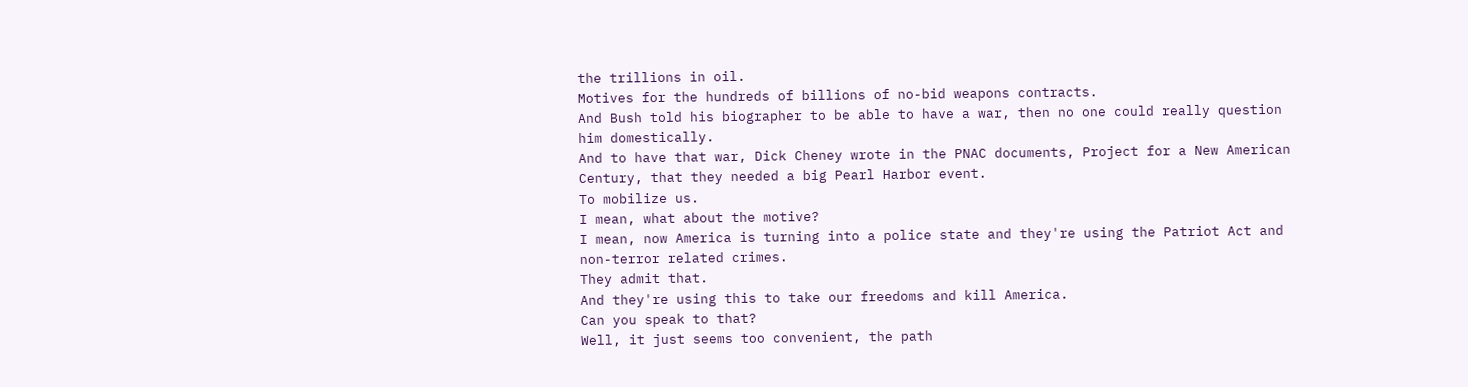the trillions in oil.
Motives for the hundreds of billions of no-bid weapons contracts.
And Bush told his biographer to be able to have a war, then no one could really question him domestically.
And to have that war, Dick Cheney wrote in the PNAC documents, Project for a New American Century, that they needed a big Pearl Harbor event.
To mobilize us.
I mean, what about the motive?
I mean, now America is turning into a police state and they're using the Patriot Act and non-terror related crimes.
They admit that.
And they're using this to take our freedoms and kill America.
Can you speak to that?
Well, it just seems too convenient, the path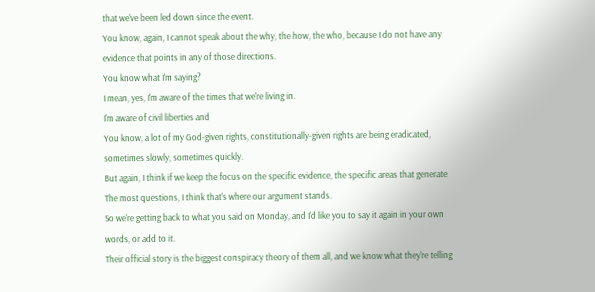that we've been led down since the event.
You know, again, I cannot speak about the why, the how, the who, because I do not have any evidence that points in any of those directions.
You know what I'm saying?
I mean, yes, I'm aware of the times that we're living in.
I'm aware of civil liberties and
You know, a lot of my God-given rights, constitutionally-given rights are being eradicated, sometimes slowly, sometimes quickly.
But again, I think if we keep the focus on the specific evidence, the specific areas that generate
The most questions, I think that's where our argument stands.
So we're getting back to what you said on Monday, and I'd like you to say it again in your own words, or add to it.
Their official story is the biggest conspiracy theory of them all, and we know what they're telling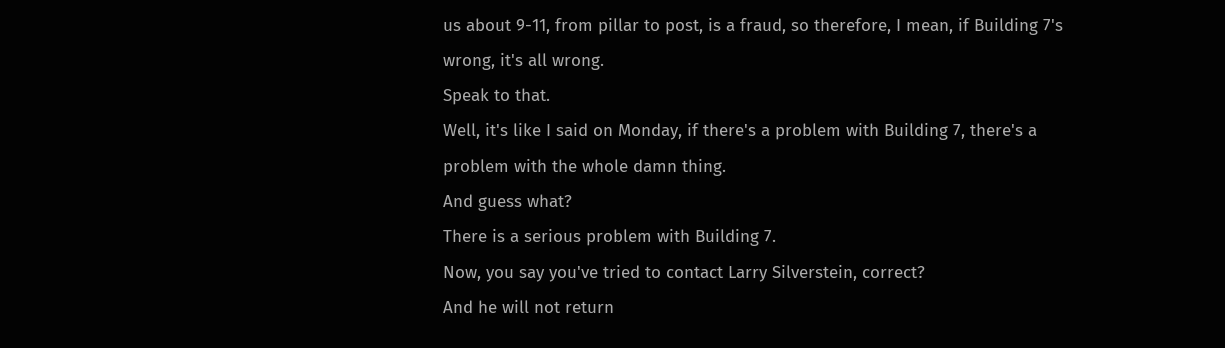us about 9-11, from pillar to post, is a fraud, so therefore, I mean, if Building 7's wrong, it's all wrong.
Speak to that.
Well, it's like I said on Monday, if there's a problem with Building 7, there's a problem with the whole damn thing.
And guess what?
There is a serious problem with Building 7.
Now, you say you've tried to contact Larry Silverstein, correct?
And he will not return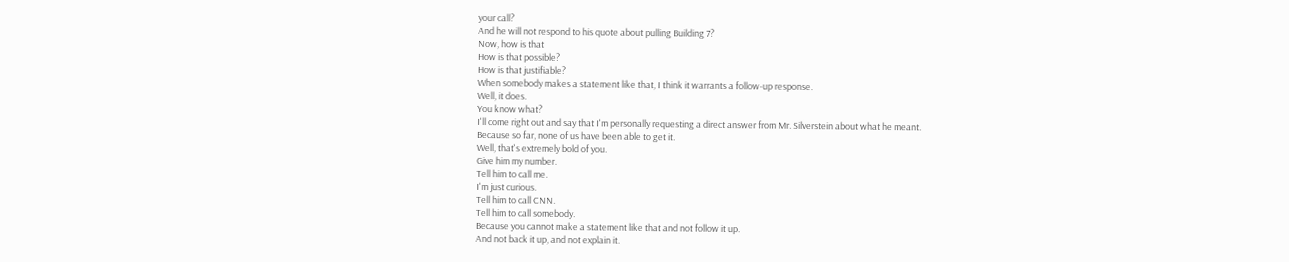your call?
And he will not respond to his quote about pulling Building 7?
Now, how is that
How is that possible?
How is that justifiable?
When somebody makes a statement like that, I think it warrants a follow-up response.
Well, it does.
You know what?
I'll come right out and say that I'm personally requesting a direct answer from Mr. Silverstein about what he meant.
Because so far, none of us have been able to get it.
Well, that's extremely bold of you.
Give him my number.
Tell him to call me.
I'm just curious.
Tell him to call CNN.
Tell him to call somebody.
Because you cannot make a statement like that and not follow it up.
And not back it up, and not explain it.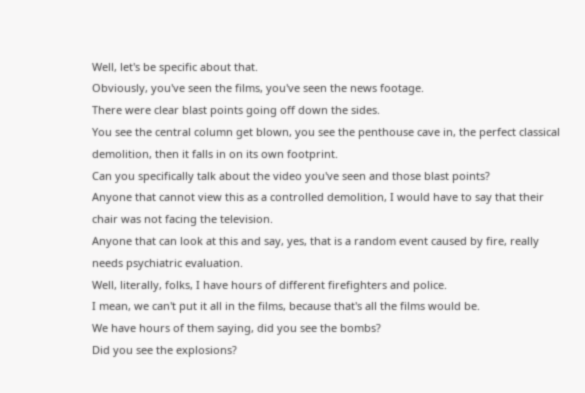Well, let's be specific about that.
Obviously, you've seen the films, you've seen the news footage.
There were clear blast points going off down the sides.
You see the central column get blown, you see the penthouse cave in, the perfect classical demolition, then it falls in on its own footprint.
Can you specifically talk about the video you've seen and those blast points?
Anyone that cannot view this as a controlled demolition, I would have to say that their chair was not facing the television.
Anyone that can look at this and say, yes, that is a random event caused by fire, really needs psychiatric evaluation.
Well, literally, folks, I have hours of different firefighters and police.
I mean, we can't put it all in the films, because that's all the films would be.
We have hours of them saying, did you see the bombs?
Did you see the explosions?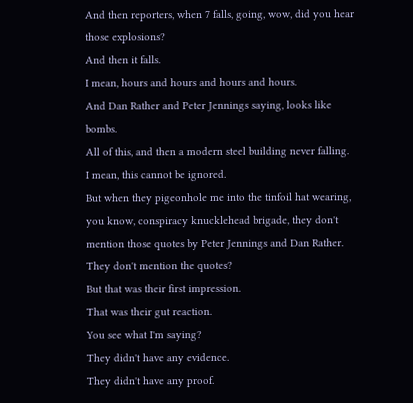And then reporters, when 7 falls, going, wow, did you hear those explosions?
And then it falls.
I mean, hours and hours and hours and hours.
And Dan Rather and Peter Jennings saying, looks like bombs.
All of this, and then a modern steel building never falling.
I mean, this cannot be ignored.
But when they pigeonhole me into the tinfoil hat wearing, you know, conspiracy knucklehead brigade, they don't mention those quotes by Peter Jennings and Dan Rather.
They don't mention the quotes?
But that was their first impression.
That was their gut reaction.
You see what I'm saying?
They didn't have any evidence.
They didn't have any proof.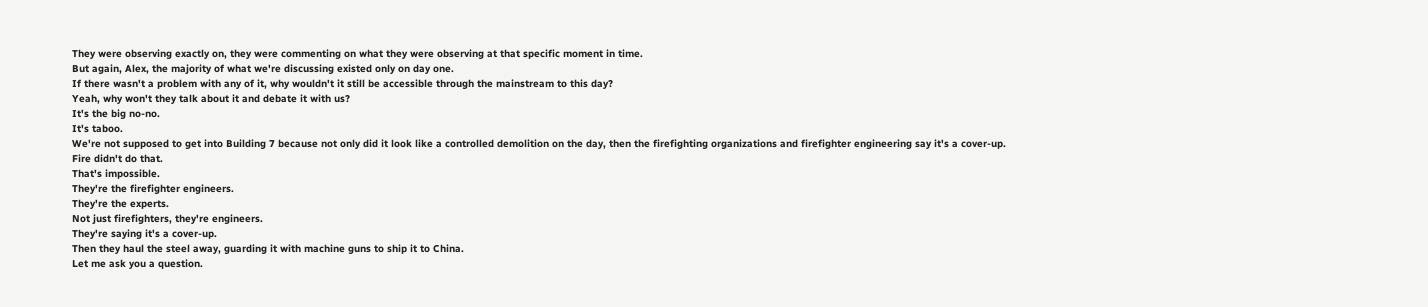They were observing exactly on, they were commenting on what they were observing at that specific moment in time.
But again, Alex, the majority of what we're discussing existed only on day one.
If there wasn't a problem with any of it, why wouldn't it still be accessible through the mainstream to this day?
Yeah, why won't they talk about it and debate it with us?
It's the big no-no.
It's taboo.
We're not supposed to get into Building 7 because not only did it look like a controlled demolition on the day, then the firefighting organizations and firefighter engineering say it's a cover-up.
Fire didn't do that.
That's impossible.
They're the firefighter engineers.
They're the experts.
Not just firefighters, they're engineers.
They're saying it's a cover-up.
Then they haul the steel away, guarding it with machine guns to ship it to China.
Let me ask you a question.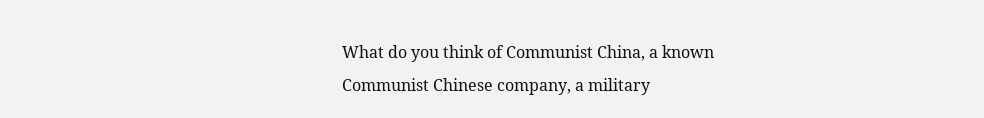What do you think of Communist China, a known Communist Chinese company, a military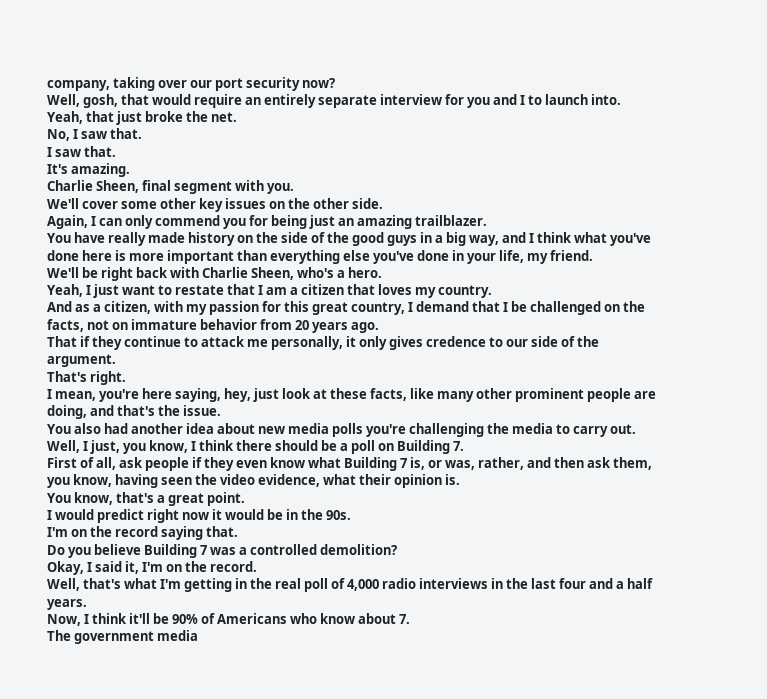company, taking over our port security now?
Well, gosh, that would require an entirely separate interview for you and I to launch into.
Yeah, that just broke the net.
No, I saw that.
I saw that.
It's amazing.
Charlie Sheen, final segment with you.
We'll cover some other key issues on the other side.
Again, I can only commend you for being just an amazing trailblazer.
You have really made history on the side of the good guys in a big way, and I think what you've done here is more important than everything else you've done in your life, my friend.
We'll be right back with Charlie Sheen, who's a hero.
Yeah, I just want to restate that I am a citizen that loves my country.
And as a citizen, with my passion for this great country, I demand that I be challenged on the facts, not on immature behavior from 20 years ago.
That if they continue to attack me personally, it only gives credence to our side of the argument.
That's right.
I mean, you're here saying, hey, just look at these facts, like many other prominent people are doing, and that's the issue.
You also had another idea about new media polls you're challenging the media to carry out.
Well, I just, you know, I think there should be a poll on Building 7.
First of all, ask people if they even know what Building 7 is, or was, rather, and then ask them, you know, having seen the video evidence, what their opinion is.
You know, that's a great point.
I would predict right now it would be in the 90s.
I'm on the record saying that.
Do you believe Building 7 was a controlled demolition?
Okay, I said it, I'm on the record.
Well, that's what I'm getting in the real poll of 4,000 radio interviews in the last four and a half years.
Now, I think it'll be 90% of Americans who know about 7.
The government media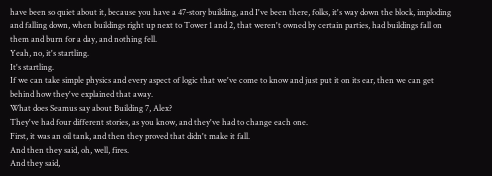have been so quiet about it, because you have a 47-story building, and I've been there, folks, it's way down the block, imploding and falling down, when buildings right up next to Tower 1 and 2, that weren't owned by certain parties, had buildings fall on them and burn for a day, and nothing fell.
Yeah, no, it's startling.
It's startling.
If we can take simple physics and every aspect of logic that we've come to know and just put it on its ear, then we can get behind how they've explained that away.
What does Seamus say about Building 7, Alex?
They've had four different stories, as you know, and they've had to change each one.
First, it was an oil tank, and then they proved that didn't make it fall.
And then they said, oh, well, fires.
And they said,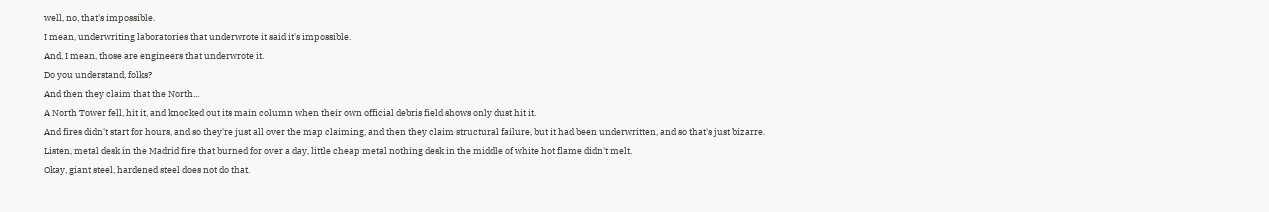well, no, that's impossible.
I mean, underwriting laboratories that underwrote it said it's impossible.
And, I mean, those are engineers that underwrote it.
Do you understand, folks?
And then they claim that the North...
A North Tower fell, hit it, and knocked out its main column when their own official debris field shows only dust hit it.
And fires didn't start for hours, and so they're just all over the map claiming, and then they claim structural failure, but it had been underwritten, and so that's just bizarre.
Listen, metal desk in the Madrid fire that burned for over a day, little cheap metal nothing desk in the middle of white hot flame didn't melt.
Okay, giant steel, hardened steel does not do that.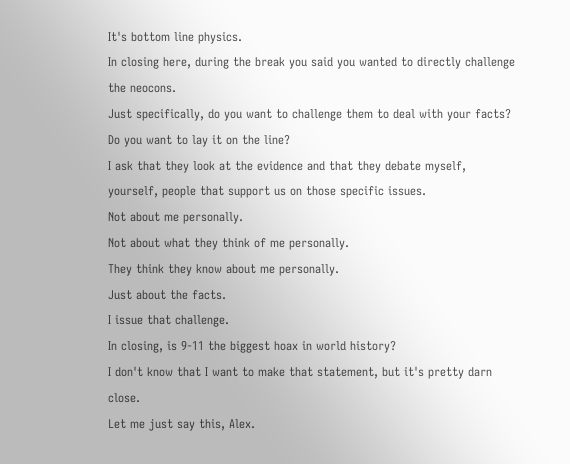It's bottom line physics.
In closing here, during the break you said you wanted to directly challenge the neocons.
Just specifically, do you want to challenge them to deal with your facts?
Do you want to lay it on the line?
I ask that they look at the evidence and that they debate myself, yourself, people that support us on those specific issues.
Not about me personally.
Not about what they think of me personally.
They think they know about me personally.
Just about the facts.
I issue that challenge.
In closing, is 9-11 the biggest hoax in world history?
I don't know that I want to make that statement, but it's pretty darn close.
Let me just say this, Alex.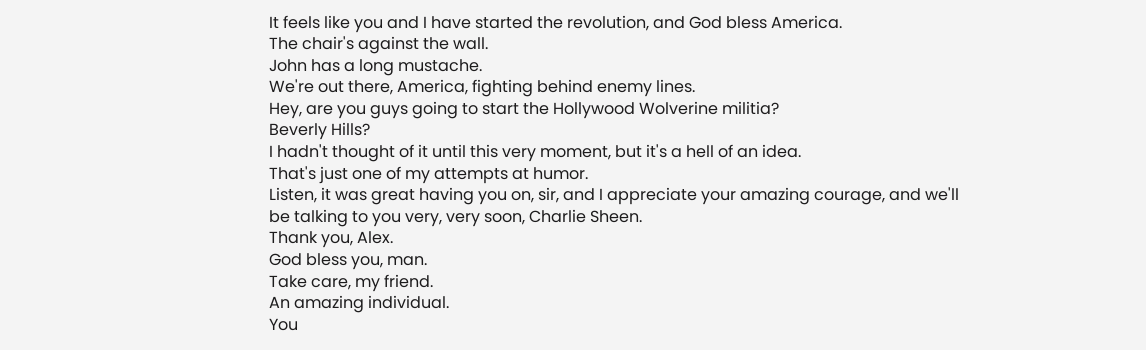It feels like you and I have started the revolution, and God bless America.
The chair's against the wall.
John has a long mustache.
We're out there, America, fighting behind enemy lines.
Hey, are you guys going to start the Hollywood Wolverine militia?
Beverly Hills?
I hadn't thought of it until this very moment, but it's a hell of an idea.
That's just one of my attempts at humor.
Listen, it was great having you on, sir, and I appreciate your amazing courage, and we'll be talking to you very, very soon, Charlie Sheen.
Thank you, Alex.
God bless you, man.
Take care, my friend.
An amazing individual.
You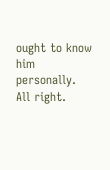ought to know him personally.
All right.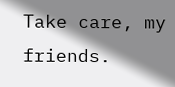Take care, my friends.